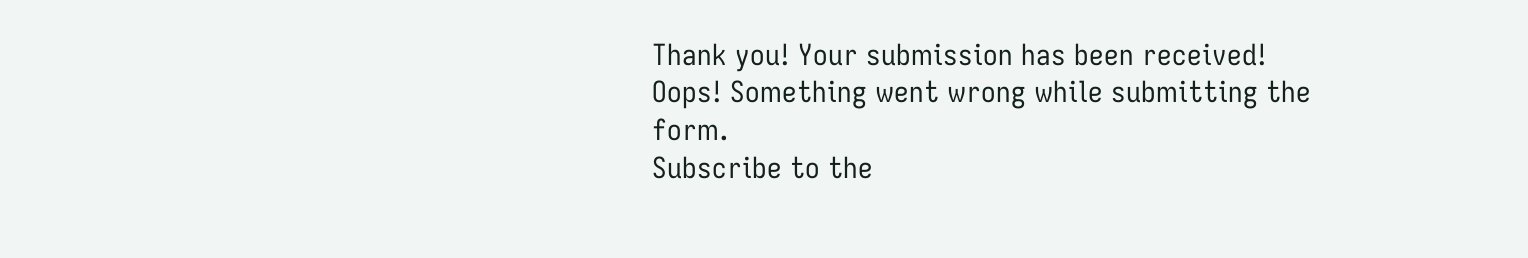Thank you! Your submission has been received!
Oops! Something went wrong while submitting the form.
Subscribe to the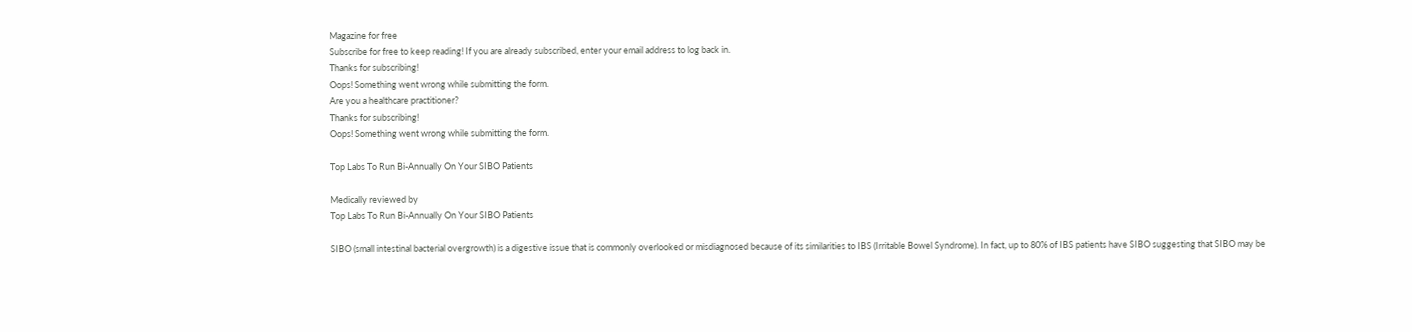Magazine for free
Subscribe for free to keep reading! If you are already subscribed, enter your email address to log back in.
Thanks for subscribing!
Oops! Something went wrong while submitting the form.
Are you a healthcare practitioner?
Thanks for subscribing!
Oops! Something went wrong while submitting the form.

Top Labs To Run Bi-Annually On Your SIBO Patients

Medically reviewed by
Top Labs To Run Bi-Annually On Your SIBO Patients

SIBO (small intestinal bacterial overgrowth) is a digestive issue that is commonly overlooked or misdiagnosed because of its similarities to IBS (Irritable Bowel Syndrome). In fact, up to 80% of IBS patients have SIBO suggesting that SIBO may be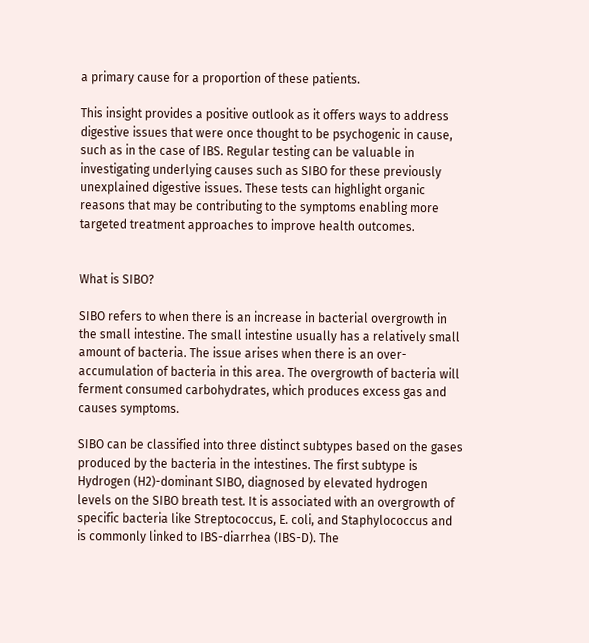a primary cause for a proportion of these patients.

This insight provides a positive outlook as it offers ways to address digestive issues that were once thought to be psychogenic in cause, such as in the case of IBS. Regular testing can be valuable in investigating underlying causes such as SIBO for these previously unexplained digestive issues. These tests can highlight organic reasons that may be contributing to the symptoms enabling more targeted treatment approaches to improve health outcomes.


What is SIBO?

SIBO refers to when there is an increase in bacterial overgrowth in the small intestine. The small intestine usually has a relatively small amount of bacteria. The issue arises when there is an over-accumulation of bacteria in this area. The overgrowth of bacteria will ferment consumed carbohydrates, which produces excess gas and causes symptoms.

SIBO can be classified into three distinct subtypes based on the gases produced by the bacteria in the intestines. The first subtype is Hydrogen (H2)-dominant SIBO, diagnosed by elevated hydrogen levels on the SIBO breath test. It is associated with an overgrowth of specific bacteria like Streptococcus, E. coli, and Staphylococcus and is commonly linked to IBS-diarrhea (IBS-D). The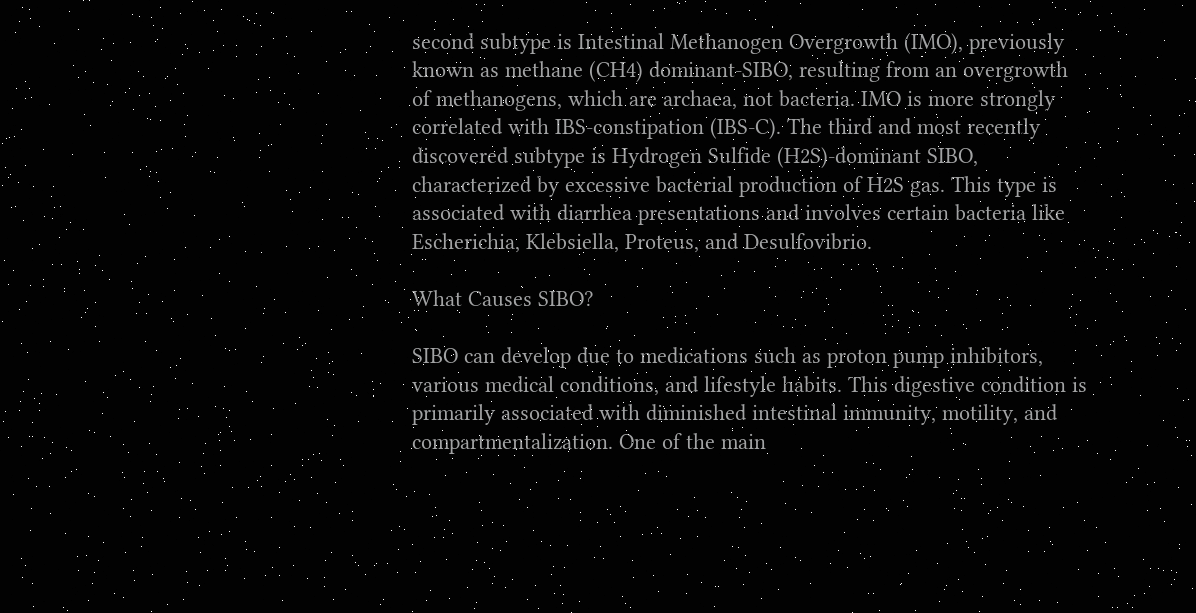second subtype is Intestinal Methanogen Overgrowth (IMO), previously known as methane (CH4) dominant-SIBO, resulting from an overgrowth of methanogens, which are archaea, not bacteria. IMO is more strongly correlated with IBS-constipation (IBS-C). The third and most recently discovered subtype is Hydrogen Sulfide (H2S)-dominant SIBO, characterized by excessive bacterial production of H2S gas. This type is associated with diarrhea presentations and involves certain bacteria like Escherichia, Klebsiella, Proteus, and Desulfovibrio.

What Causes SIBO?

SIBO can develop due to medications such as proton pump inhibitors, various medical conditions, and lifestyle habits. This digestive condition is primarily associated with diminished intestinal immunity, motility, and compartmentalization. One of the main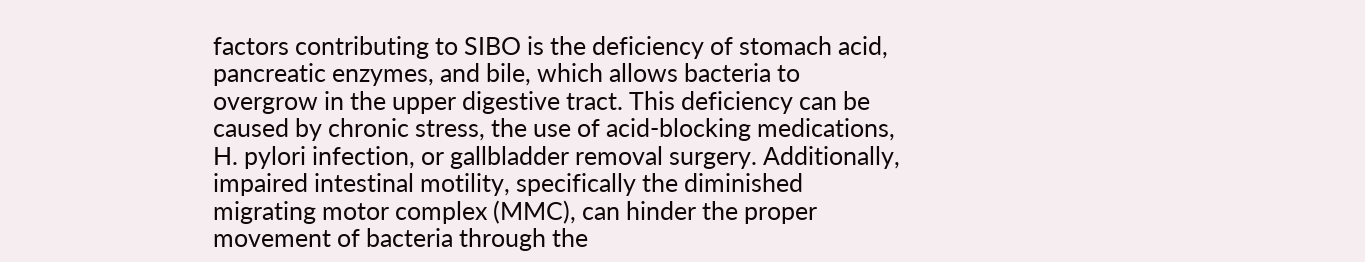factors contributing to SIBO is the deficiency of stomach acid, pancreatic enzymes, and bile, which allows bacteria to overgrow in the upper digestive tract. This deficiency can be caused by chronic stress, the use of acid-blocking medications, H. pylori infection, or gallbladder removal surgery. Additionally, impaired intestinal motility, specifically the diminished migrating motor complex (MMC), can hinder the proper movement of bacteria through the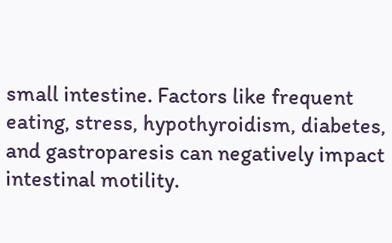small intestine. Factors like frequent eating, stress, hypothyroidism, diabetes, and gastroparesis can negatively impact intestinal motility.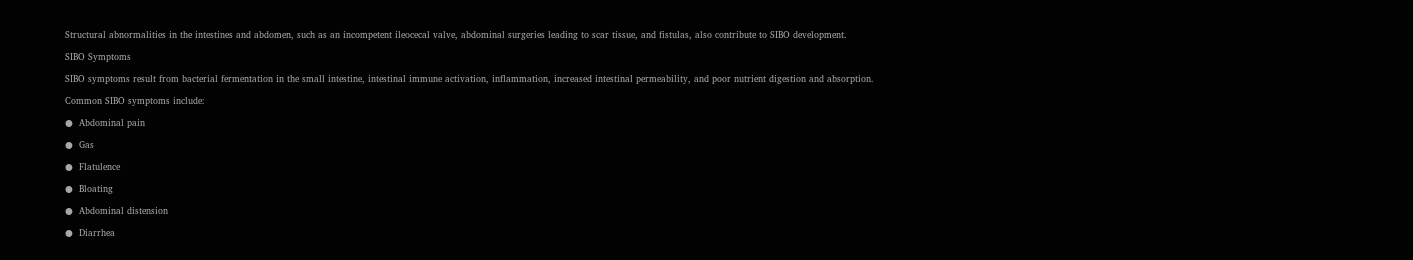Structural abnormalities in the intestines and abdomen, such as an incompetent ileocecal valve, abdominal surgeries leading to scar tissue, and fistulas, also contribute to SIBO development.

SIBO Symptoms

SIBO symptoms result from bacterial fermentation in the small intestine, intestinal immune activation, inflammation, increased intestinal permeability, and poor nutrient digestion and absorption.

Common SIBO symptoms include:

●  Abdominal pain

●  Gas

●  Flatulence

●  Bloating

●  Abdominal distension

●  Diarrhea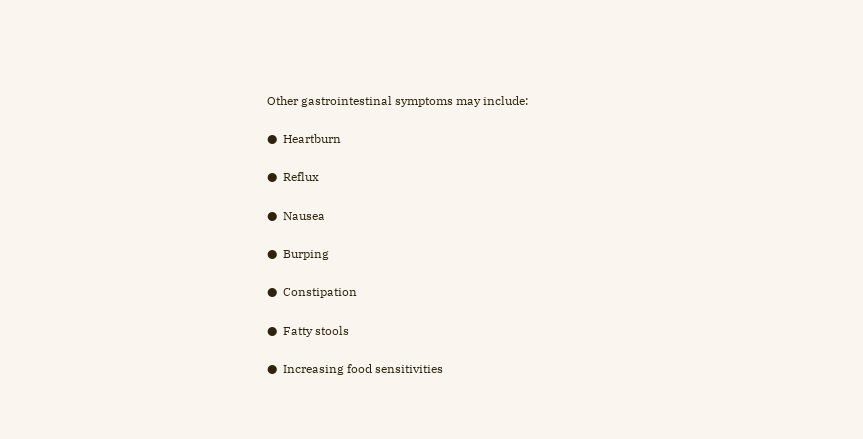Other gastrointestinal symptoms may include:

●  Heartburn

●  Reflux

●  Nausea

●  Burping

●  Constipation

●  Fatty stools

●  Increasing food sensitivities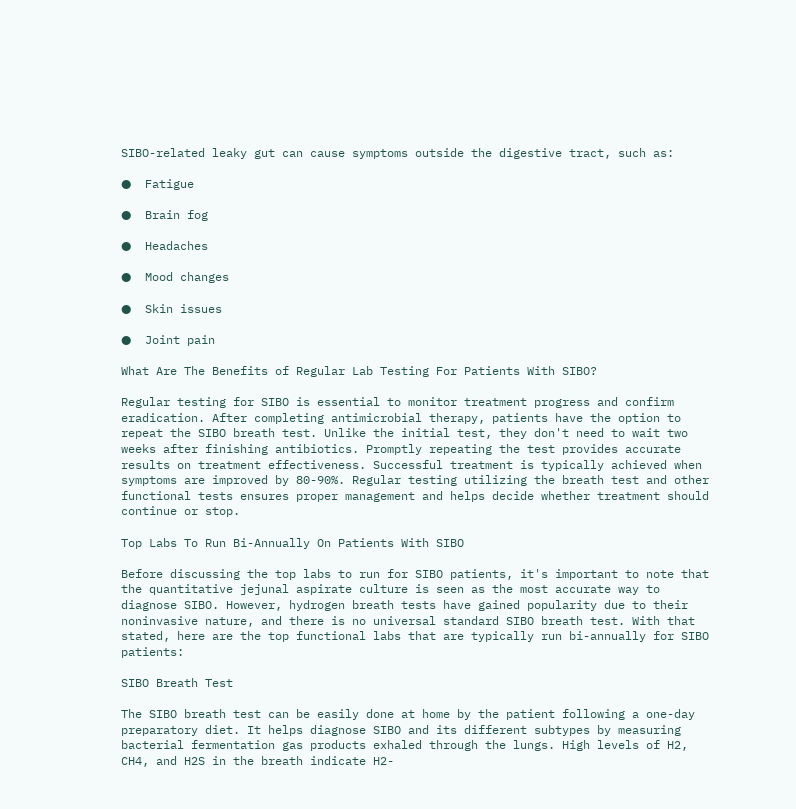SIBO-related leaky gut can cause symptoms outside the digestive tract, such as:

●  Fatigue

●  Brain fog

●  Headaches

●  Mood changes

●  Skin issues

●  Joint pain

What Are The Benefits of Regular Lab Testing For Patients With SIBO?

Regular testing for SIBO is essential to monitor treatment progress and confirm eradication. After completing antimicrobial therapy, patients have the option to repeat the SIBO breath test. Unlike the initial test, they don't need to wait two weeks after finishing antibiotics. Promptly repeating the test provides accurate results on treatment effectiveness. Successful treatment is typically achieved when symptoms are improved by 80-90%. Regular testing utilizing the breath test and other functional tests ensures proper management and helps decide whether treatment should continue or stop.

Top Labs To Run Bi-Annually On Patients With SIBO

Before discussing the top labs to run for SIBO patients, it's important to note that the quantitative jejunal aspirate culture is seen as the most accurate way to diagnose SIBO. However, hydrogen breath tests have gained popularity due to their noninvasive nature, and there is no universal standard SIBO breath test. With that stated, here are the top functional labs that are typically run bi-annually for SIBO patients:

SIBO Breath Test

The SIBO breath test can be easily done at home by the patient following a one-day preparatory diet. It helps diagnose SIBO and its different subtypes by measuring bacterial fermentation gas products exhaled through the lungs. High levels of H2, CH4, and H2S in the breath indicate H2-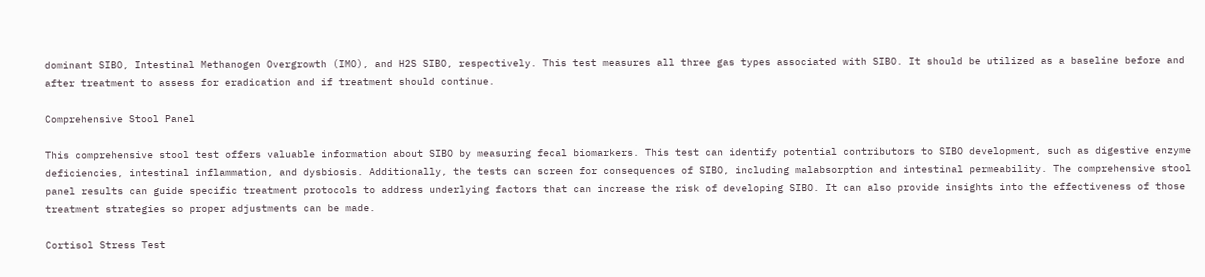dominant SIBO, Intestinal Methanogen Overgrowth (IMO), and H2S SIBO, respectively. This test measures all three gas types associated with SIBO. It should be utilized as a baseline before and after treatment to assess for eradication and if treatment should continue.

Comprehensive Stool Panel

This comprehensive stool test offers valuable information about SIBO by measuring fecal biomarkers. This test can identify potential contributors to SIBO development, such as digestive enzyme deficiencies, intestinal inflammation, and dysbiosis. Additionally, the tests can screen for consequences of SIBO, including malabsorption and intestinal permeability. The comprehensive stool panel results can guide specific treatment protocols to address underlying factors that can increase the risk of developing SIBO. It can also provide insights into the effectiveness of those treatment strategies so proper adjustments can be made.

Cortisol Stress Test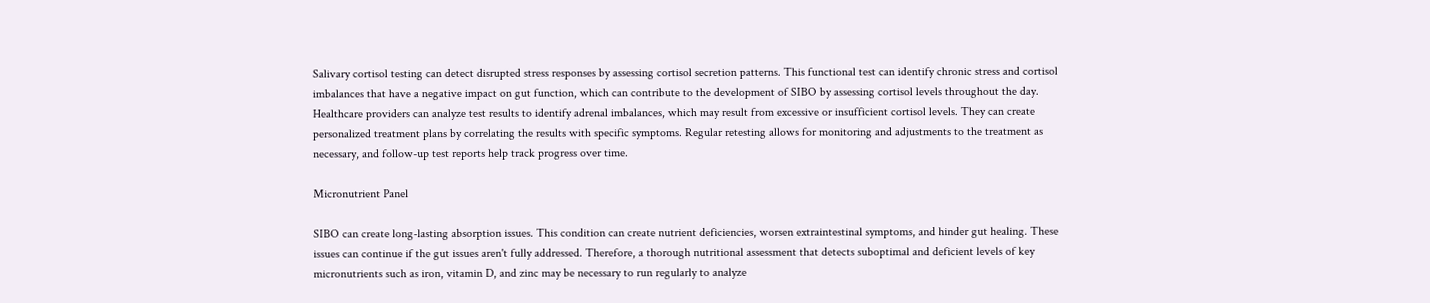Salivary cortisol testing can detect disrupted stress responses by assessing cortisol secretion patterns. This functional test can identify chronic stress and cortisol imbalances that have a negative impact on gut function, which can contribute to the development of SIBO by assessing cortisol levels throughout the day. Healthcare providers can analyze test results to identify adrenal imbalances, which may result from excessive or insufficient cortisol levels. They can create personalized treatment plans by correlating the results with specific symptoms. Regular retesting allows for monitoring and adjustments to the treatment as necessary, and follow-up test reports help track progress over time.

Micronutrient Panel

SIBO can create long-lasting absorption issues. This condition can create nutrient deficiencies, worsen extraintestinal symptoms, and hinder gut healing. These issues can continue if the gut issues aren't fully addressed. Therefore, a thorough nutritional assessment that detects suboptimal and deficient levels of key micronutrients such as iron, vitamin D, and zinc may be necessary to run regularly to analyze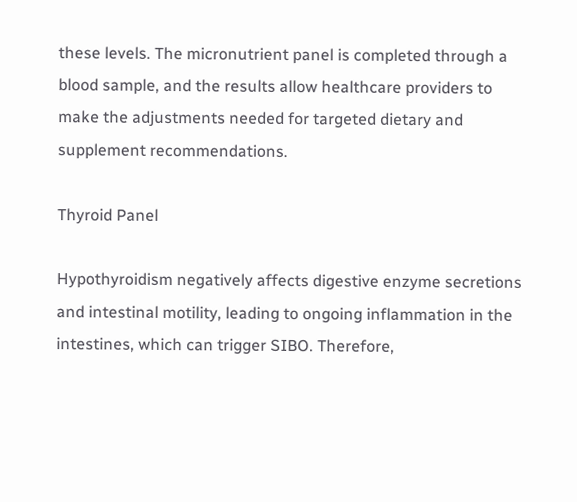these levels. The micronutrient panel is completed through a blood sample, and the results allow healthcare providers to make the adjustments needed for targeted dietary and supplement recommendations.

Thyroid Panel

Hypothyroidism negatively affects digestive enzyme secretions and intestinal motility, leading to ongoing inflammation in the intestines, which can trigger SIBO. Therefore,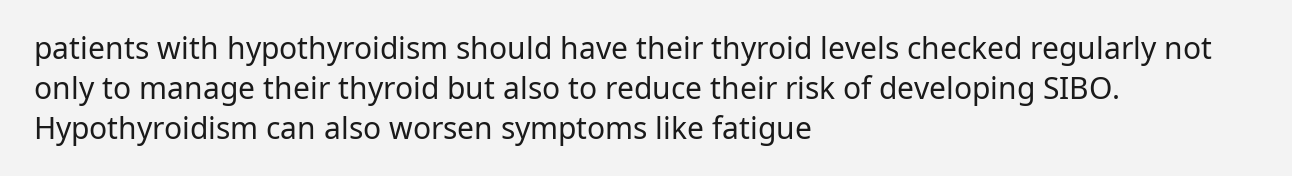patients with hypothyroidism should have their thyroid levels checked regularly not only to manage their thyroid but also to reduce their risk of developing SIBO. Hypothyroidism can also worsen symptoms like fatigue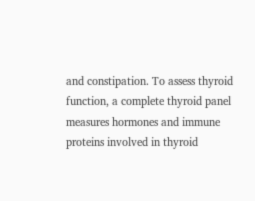and constipation. To assess thyroid function, a complete thyroid panel measures hormones and immune proteins involved in thyroid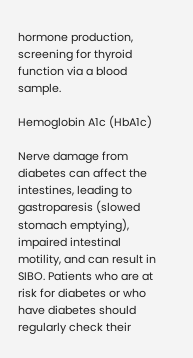hormone production, screening for thyroid function via a blood sample.

Hemoglobin A1c (HbA1c)

Nerve damage from diabetes can affect the intestines, leading to gastroparesis (slowed stomach emptying), impaired intestinal motility, and can result in SIBO. Patients who are at risk for diabetes or who have diabetes should regularly check their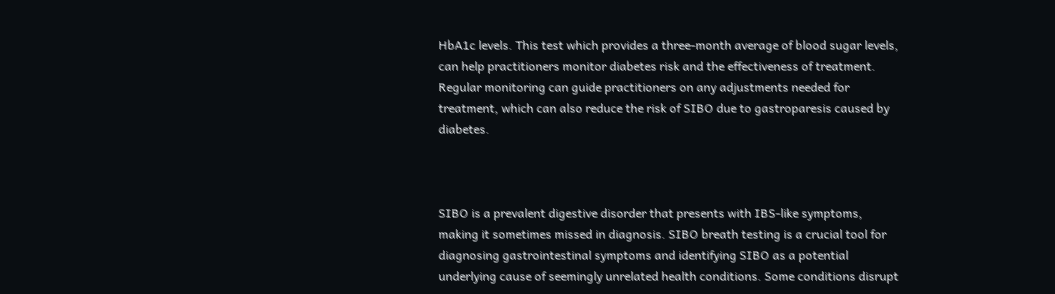HbA1c levels. This test which provides a three-month average of blood sugar levels, can help practitioners monitor diabetes risk and the effectiveness of treatment. Regular monitoring can guide practitioners on any adjustments needed for treatment, which can also reduce the risk of SIBO due to gastroparesis caused by diabetes.



SIBO is a prevalent digestive disorder that presents with IBS-like symptoms, making it sometimes missed in diagnosis. SIBO breath testing is a crucial tool for diagnosing gastrointestinal symptoms and identifying SIBO as a potential underlying cause of seemingly unrelated health conditions. Some conditions disrupt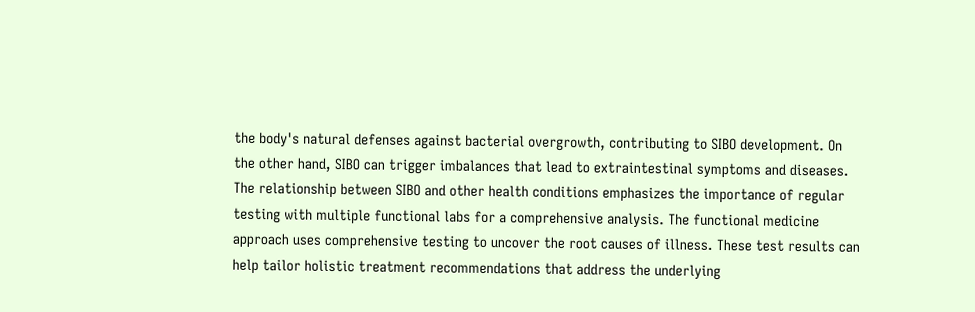the body's natural defenses against bacterial overgrowth, contributing to SIBO development. On the other hand, SIBO can trigger imbalances that lead to extraintestinal symptoms and diseases. The relationship between SIBO and other health conditions emphasizes the importance of regular testing with multiple functional labs for a comprehensive analysis. The functional medicine approach uses comprehensive testing to uncover the root causes of illness. These test results can help tailor holistic treatment recommendations that address the underlying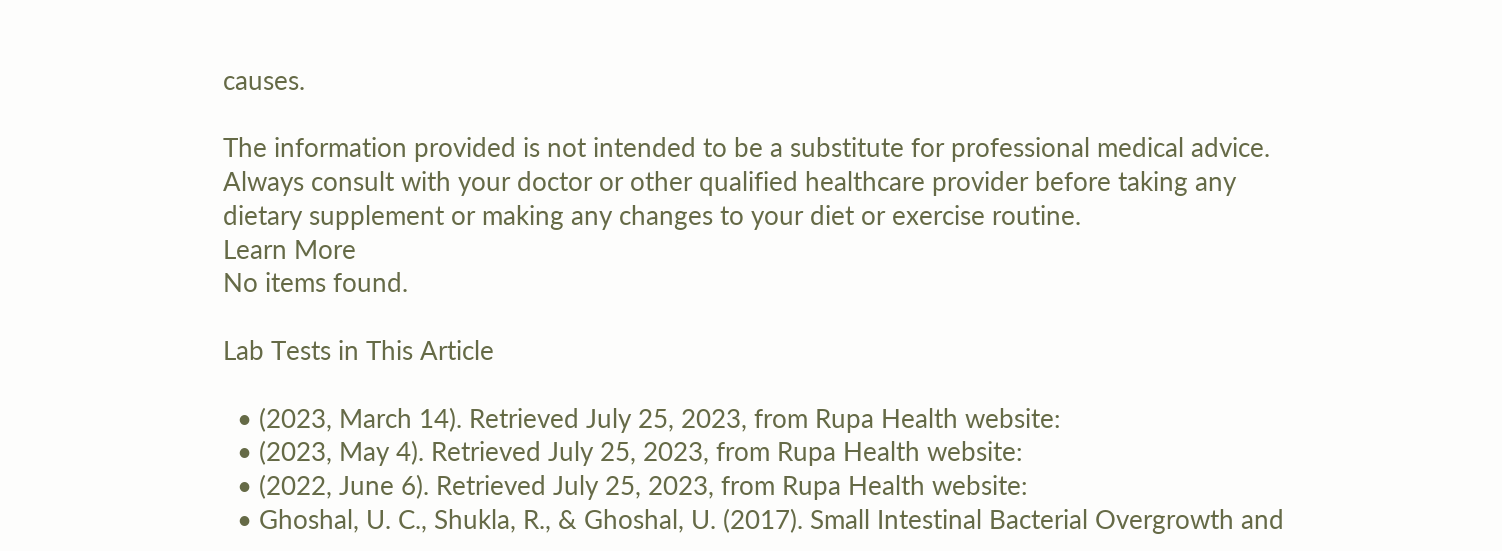causes.

The information provided is not intended to be a substitute for professional medical advice. Always consult with your doctor or other qualified healthcare provider before taking any dietary supplement or making any changes to your diet or exercise routine.
Learn More
No items found.

Lab Tests in This Article

  • (2023, March 14). Retrieved July 25, 2023, from Rupa Health website:
  • (2023, May 4). Retrieved July 25, 2023, from Rupa Health website:
  • (2022, June 6). Retrieved July 25, 2023, from Rupa Health website:
  • Ghoshal, U. C., Shukla, R., & Ghoshal, U. (2017). Small Intestinal Bacterial Overgrowth and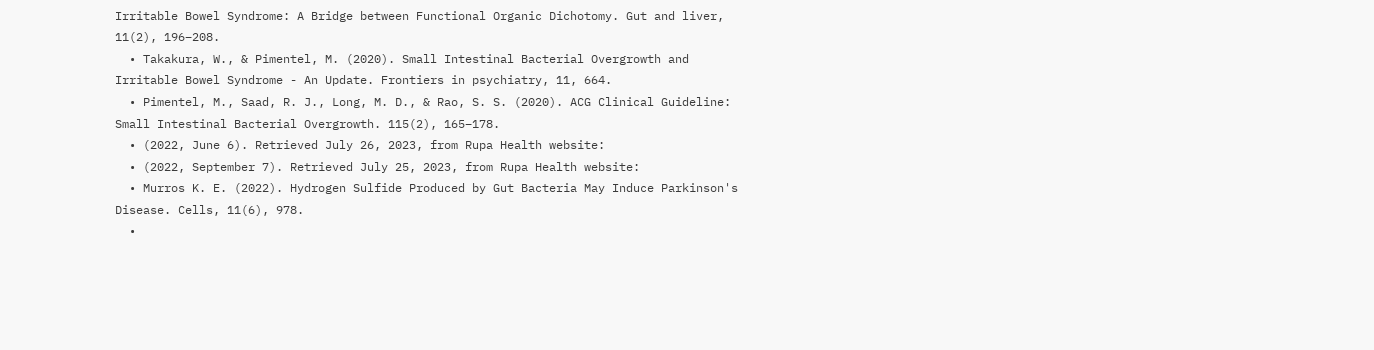Irritable Bowel Syndrome: A Bridge between Functional Organic Dichotomy. Gut and liver, 11(2), 196–208.
  • Takakura, W., & Pimentel, M. (2020). Small Intestinal Bacterial Overgrowth and Irritable Bowel Syndrome - An Update. Frontiers in psychiatry, 11, 664.
  • Pimentel, M., Saad, R. J., Long, M. D., & Rao, S. S. (2020). ACG Clinical Guideline: Small Intestinal Bacterial Overgrowth. 115(2), 165–178.
  • (2022, June 6). Retrieved July 26, 2023, from Rupa Health website:
  • (2022, September 7). Retrieved July 25, 2023, from Rupa Health website:
  • Murros K. E. (2022). Hydrogen Sulfide Produced by Gut Bacteria May Induce Parkinson's Disease. Cells, 11(6), 978.
  •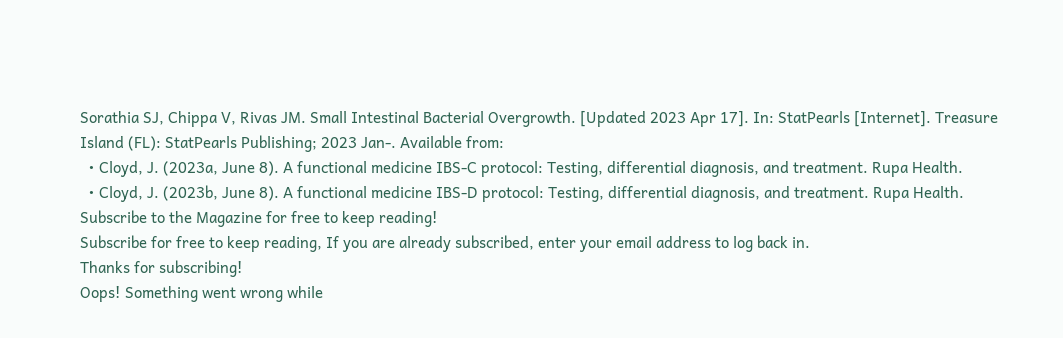Sorathia SJ, Chippa V, Rivas JM. Small Intestinal Bacterial Overgrowth. [Updated 2023 Apr 17]. In: StatPearls [Internet]. Treasure Island (FL): StatPearls Publishing; 2023 Jan-. Available from:
  • Cloyd, J. (2023a, June 8). A functional medicine IBS-C protocol: Testing, differential diagnosis, and treatment. Rupa Health.
  • Cloyd, J. (2023b, June 8). A functional medicine IBS-D protocol: Testing, differential diagnosis, and treatment. Rupa Health.
Subscribe to the Magazine for free to keep reading!
Subscribe for free to keep reading, If you are already subscribed, enter your email address to log back in.
Thanks for subscribing!
Oops! Something went wrong while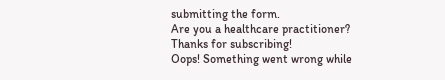submitting the form.
Are you a healthcare practitioner?
Thanks for subscribing!
Oops! Something went wrong while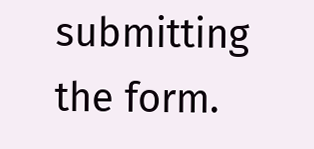submitting the form.